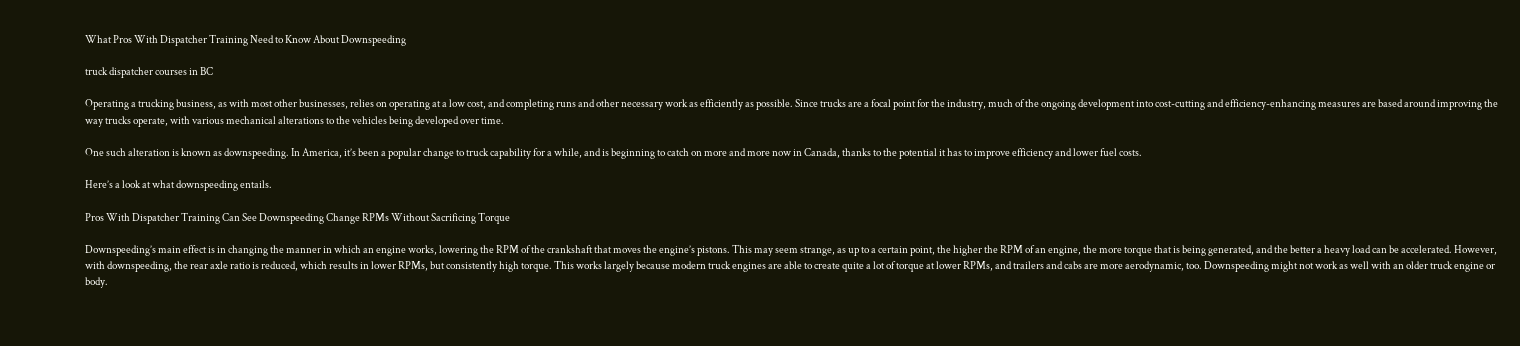What Pros With Dispatcher Training Need to Know About Downspeeding

truck dispatcher courses in BC

Operating a trucking business, as with most other businesses, relies on operating at a low cost, and completing runs and other necessary work as efficiently as possible. Since trucks are a focal point for the industry, much of the ongoing development into cost-cutting and efficiency-enhancing measures are based around improving the way trucks operate, with various mechanical alterations to the vehicles being developed over time.

One such alteration is known as downspeeding. In America, it’s been a popular change to truck capability for a while, and is beginning to catch on more and more now in Canada, thanks to the potential it has to improve efficiency and lower fuel costs.

Here’s a look at what downspeeding entails.

Pros With Dispatcher Training Can See Downspeeding Change RPMs Without Sacrificing Torque

Downspeeding’s main effect is in changing the manner in which an engine works, lowering the RPM of the crankshaft that moves the engine’s pistons. This may seem strange, as up to a certain point, the higher the RPM of an engine, the more torque that is being generated, and the better a heavy load can be accelerated. However, with downspeeding, the rear axle ratio is reduced, which results in lower RPMs, but consistently high torque. This works largely because modern truck engines are able to create quite a lot of torque at lower RPMs, and trailers and cabs are more aerodynamic, too. Downspeeding might not work as well with an older truck engine or body.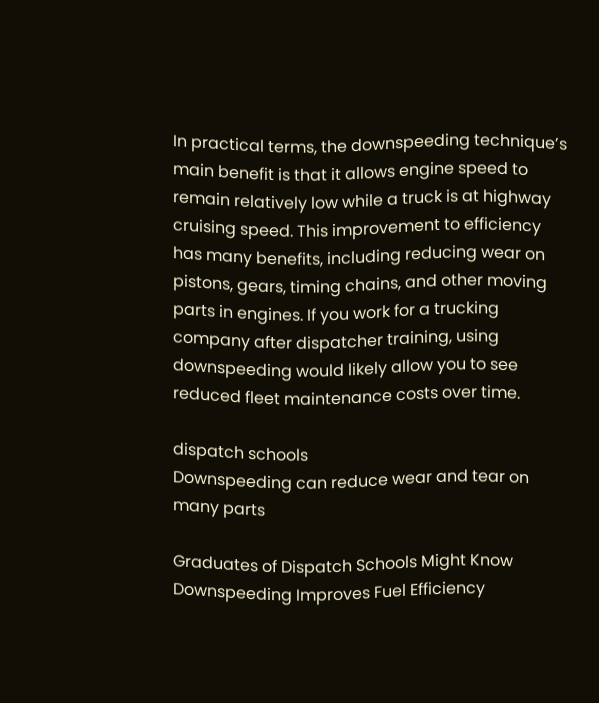In practical terms, the downspeeding technique’s main benefit is that it allows engine speed to remain relatively low while a truck is at highway cruising speed. This improvement to efficiency has many benefits, including reducing wear on pistons, gears, timing chains, and other moving parts in engines. If you work for a trucking company after dispatcher training, using downspeeding would likely allow you to see reduced fleet maintenance costs over time.

dispatch schools
Downspeeding can reduce wear and tear on many parts

Graduates of Dispatch Schools Might Know Downspeeding Improves Fuel Efficiency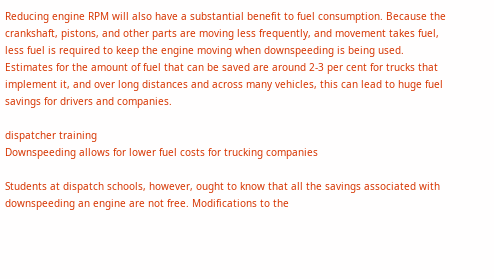Reducing engine RPM will also have a substantial benefit to fuel consumption. Because the crankshaft, pistons, and other parts are moving less frequently, and movement takes fuel, less fuel is required to keep the engine moving when downspeeding is being used. Estimates for the amount of fuel that can be saved are around 2-3 per cent for trucks that implement it, and over long distances and across many vehicles, this can lead to huge fuel savings for drivers and companies.

dispatcher training
Downspeeding allows for lower fuel costs for trucking companies

Students at dispatch schools, however, ought to know that all the savings associated with downspeeding an engine are not free. Modifications to the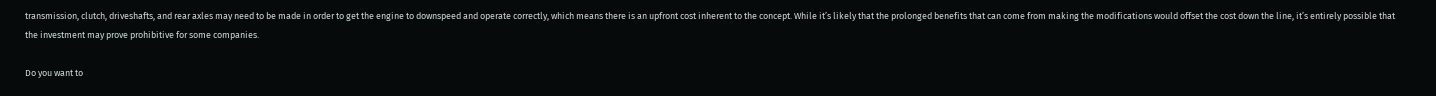transmission, clutch, driveshafts, and rear axles may need to be made in order to get the engine to downspeed and operate correctly, which means there is an upfront cost inherent to the concept. While it’s likely that the prolonged benefits that can come from making the modifications would offset the cost down the line, it’s entirely possible that the investment may prove prohibitive for some companies.

Do you want to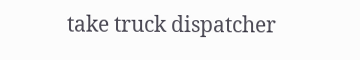take truck dispatcher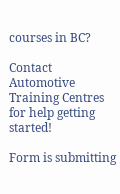courses in BC?

Contact Automotive Training Centres for help getting started!

Form is submitting